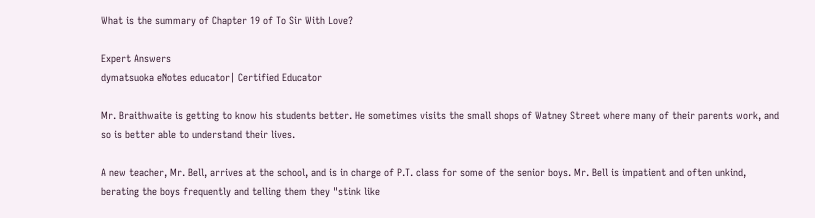What is the summary of Chapter 19 of To Sir With Love?

Expert Answers
dymatsuoka eNotes educator| Certified Educator

Mr. Braithwaite is getting to know his students better. He sometimes visits the small shops of Watney Street where many of their parents work, and so is better able to understand their lives.

A new teacher, Mr. Bell, arrives at the school, and is in charge of P.T. class for some of the senior boys. Mr. Bell is impatient and often unkind, berating the boys frequently and telling them they "stink like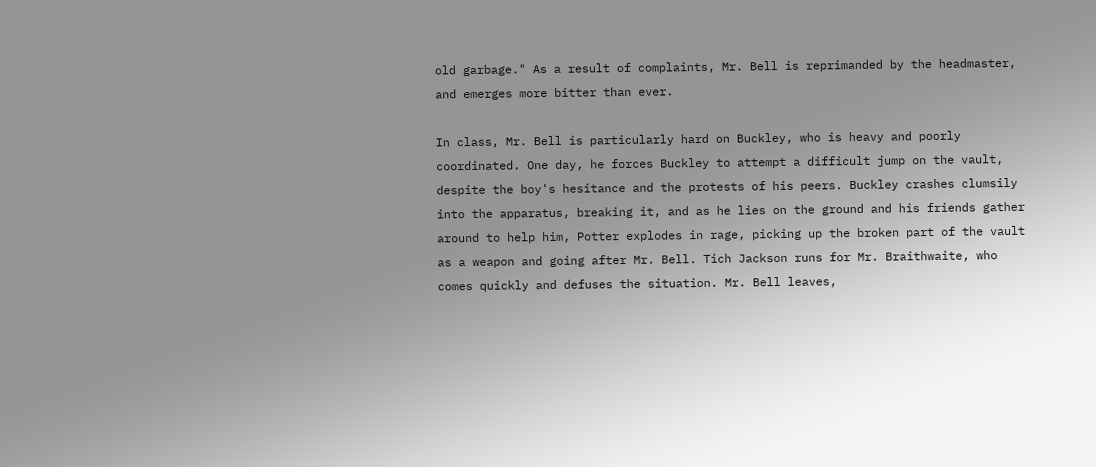old garbage." As a result of complaints, Mr. Bell is reprimanded by the headmaster, and emerges more bitter than ever.

In class, Mr. Bell is particularly hard on Buckley, who is heavy and poorly coordinated. One day, he forces Buckley to attempt a difficult jump on the vault, despite the boy's hesitance and the protests of his peers. Buckley crashes clumsily into the apparatus, breaking it, and as he lies on the ground and his friends gather around to help him, Potter explodes in rage, picking up the broken part of the vault as a weapon and going after Mr. Bell. Tich Jackson runs for Mr. Braithwaite, who comes quickly and defuses the situation. Mr. Bell leaves,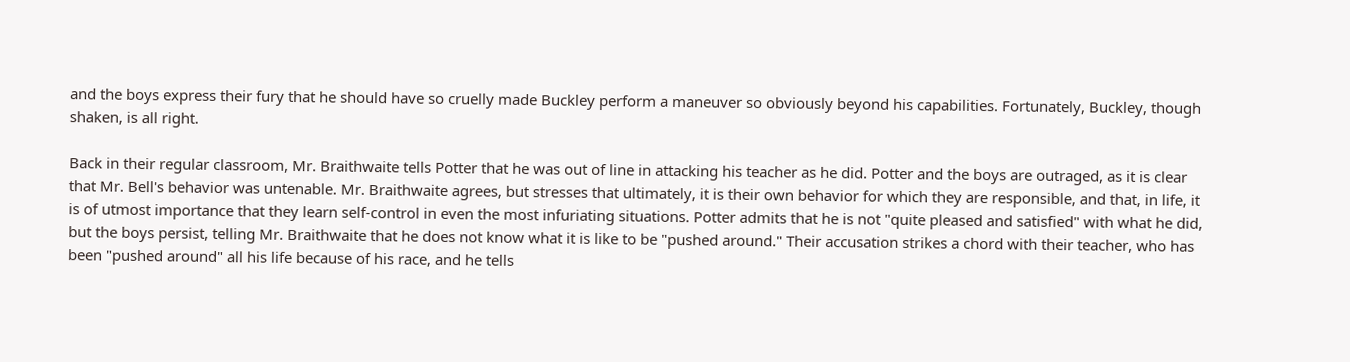and the boys express their fury that he should have so cruelly made Buckley perform a maneuver so obviously beyond his capabilities. Fortunately, Buckley, though shaken, is all right.

Back in their regular classroom, Mr. Braithwaite tells Potter that he was out of line in attacking his teacher as he did. Potter and the boys are outraged, as it is clear that Mr. Bell's behavior was untenable. Mr. Braithwaite agrees, but stresses that ultimately, it is their own behavior for which they are responsible, and that, in life, it is of utmost importance that they learn self-control in even the most infuriating situations. Potter admits that he is not "quite pleased and satisfied" with what he did, but the boys persist, telling Mr. Braithwaite that he does not know what it is like to be "pushed around." Their accusation strikes a chord with their teacher, who has been "pushed around" all his life because of his race, and he tells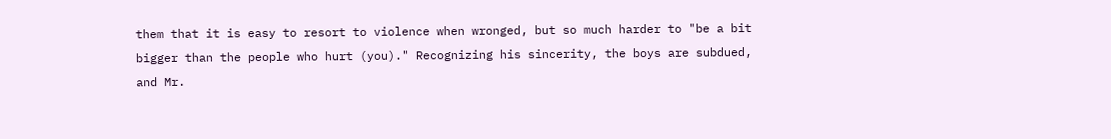them that it is easy to resort to violence when wronged, but so much harder to "be a bit bigger than the people who hurt (you)." Recognizing his sincerity, the boys are subdued, and Mr.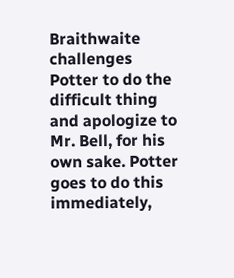Braithwaite challenges Potter to do the difficult thing and apologize to Mr. Bell, for his own sake. Potter goes to do this immediately,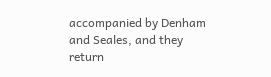accompanied by Denham and Seales, and they return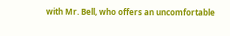with Mr. Bell, who offers an uncomfortable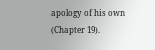apology of his own (Chapter 19).